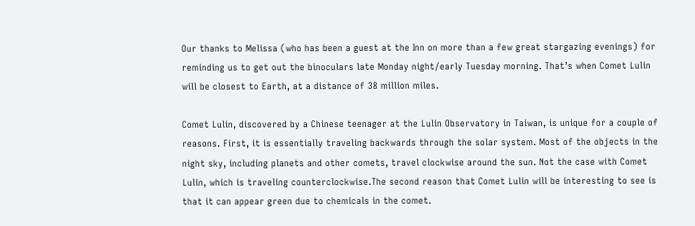Our thanks to Melissa (who has been a guest at the Inn on more than a few great stargazing evenings) for reminding us to get out the binoculars late Monday night/early Tuesday morning. That’s when Comet Lulin will be closest to Earth, at a distance of 38 million miles.

Comet Lulin, discovered by a Chinese teenager at the Lulin Observatory in Taiwan, is unique for a couple of reasons. First, it is essentially traveling backwards through the solar system. Most of the objects in the night sky, including planets and other comets, travel clockwise around the sun. Not the case with Comet Lulin, which is traveling counterclockwise.The second reason that Comet Lulin will be interesting to see is that it can appear green due to chemicals in the comet.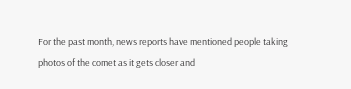For the past month, news reports have mentioned people taking photos of the comet as it gets closer and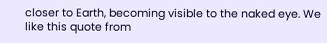closer to Earth, becoming visible to the naked eye. We like this quote from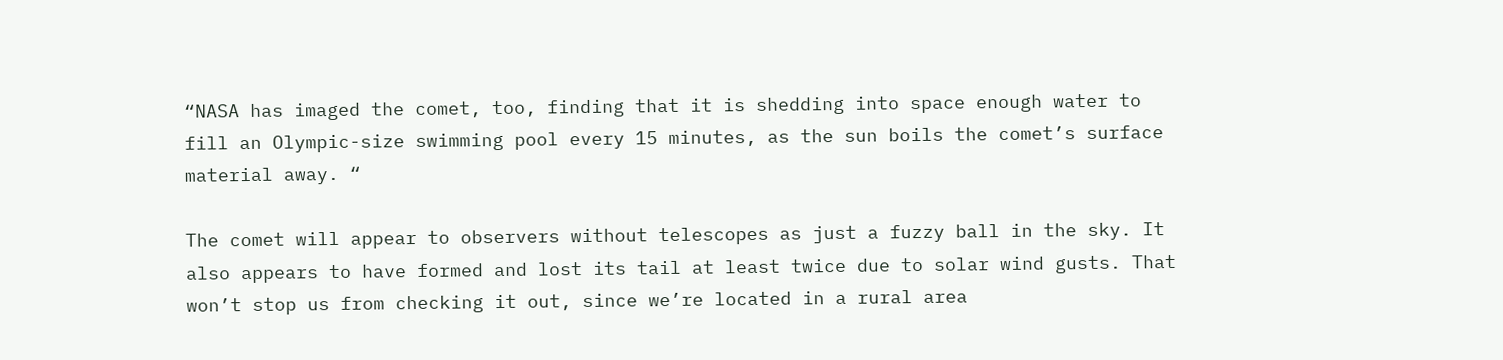“NASA has imaged the comet, too, finding that it is shedding into space enough water to fill an Olympic-size swimming pool every 15 minutes, as the sun boils the comet’s surface material away. “

The comet will appear to observers without telescopes as just a fuzzy ball in the sky. It also appears to have formed and lost its tail at least twice due to solar wind gusts. That won’t stop us from checking it out, since we’re located in a rural area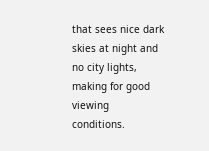that sees nice dark skies at night and no city lights, making for good viewing conditions.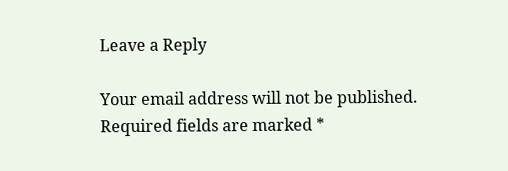Leave a Reply

Your email address will not be published. Required fields are marked *